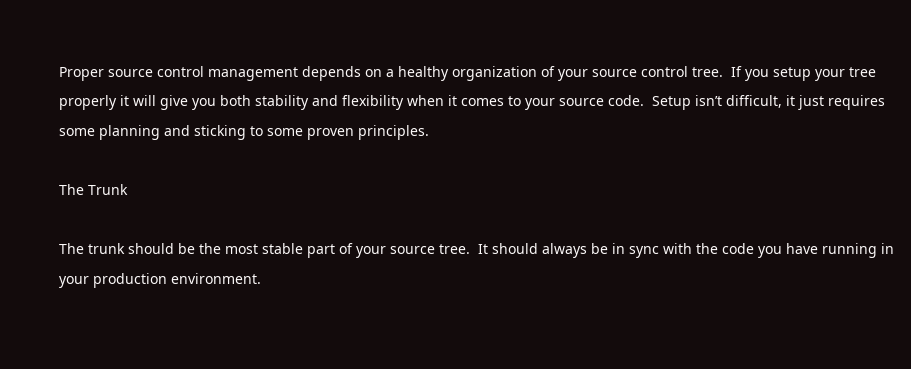Proper source control management depends on a healthy organization of your source control tree.  If you setup your tree properly it will give you both stability and flexibility when it comes to your source code.  Setup isn’t difficult, it just requires some planning and sticking to some proven principles.

The Trunk

The trunk should be the most stable part of your source tree.  It should always be in sync with the code you have running in your production environment.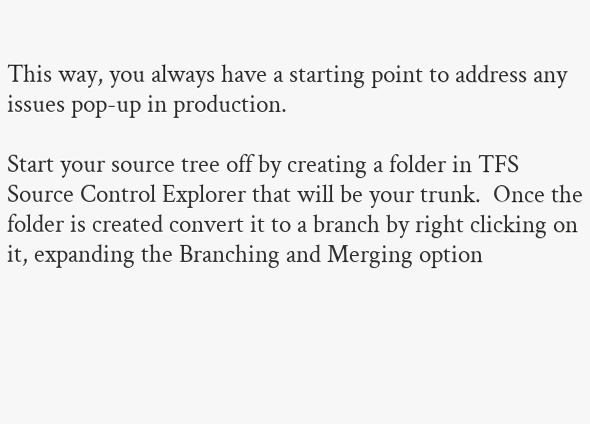This way, you always have a starting point to address any issues pop-up in production.

Start your source tree off by creating a folder in TFS Source Control Explorer that will be your trunk.  Once the folder is created convert it to a branch by right clicking on it, expanding the Branching and Merging option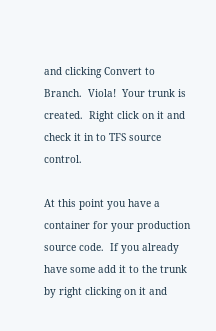and clicking Convert to Branch.  Viola!  Your trunk is created.  Right click on it and check it in to TFS source control.

At this point you have a container for your production source code.  If you already have some add it to the trunk by right clicking on it and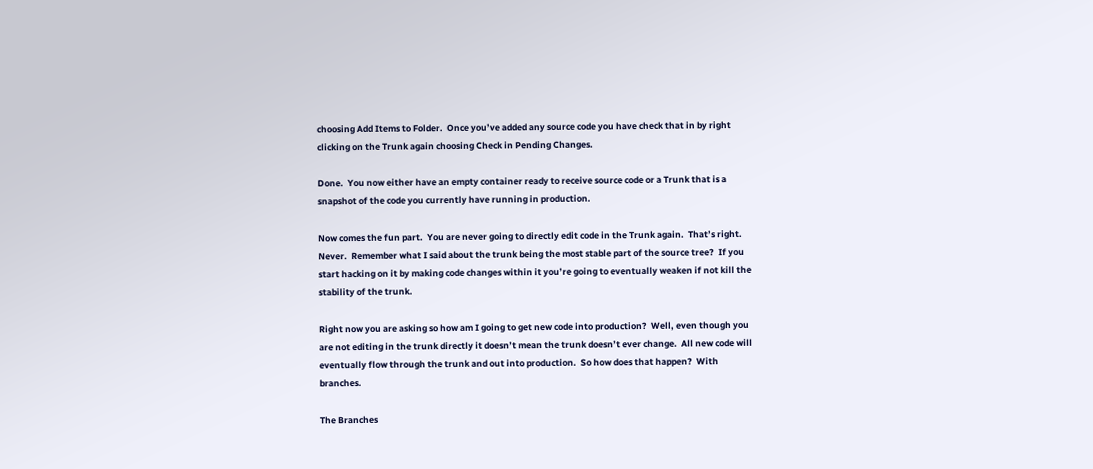choosing Add Items to Folder.  Once you’ve added any source code you have check that in by right clicking on the Trunk again choosing Check in Pending Changes.

Done.  You now either have an empty container ready to receive source code or a Trunk that is a snapshot of the code you currently have running in production.

Now comes the fun part.  You are never going to directly edit code in the Trunk again.  That’s right.  Never.  Remember what I said about the trunk being the most stable part of the source tree?  If you start hacking on it by making code changes within it you’re going to eventually weaken if not kill the stability of the trunk.

Right now you are asking so how am I going to get new code into production?  Well, even though you are not editing in the trunk directly it doesn’t mean the trunk doesn’t ever change.  All new code will eventually flow through the trunk and out into production.  So how does that happen?  With branches.

The Branches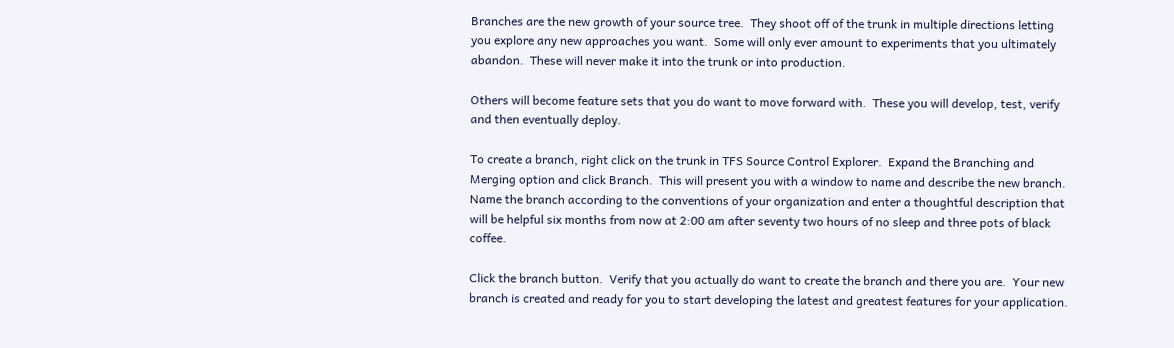Branches are the new growth of your source tree.  They shoot off of the trunk in multiple directions letting you explore any new approaches you want.  Some will only ever amount to experiments that you ultimately abandon.  These will never make it into the trunk or into production.

Others will become feature sets that you do want to move forward with.  These you will develop, test, verify and then eventually deploy.

To create a branch, right click on the trunk in TFS Source Control Explorer.  Expand the Branching and Merging option and click Branch.  This will present you with a window to name and describe the new branch.  Name the branch according to the conventions of your organization and enter a thoughtful description that will be helpful six months from now at 2:00 am after seventy two hours of no sleep and three pots of black coffee.

Click the branch button.  Verify that you actually do want to create the branch and there you are.  Your new branch is created and ready for you to start developing the latest and greatest features for your application.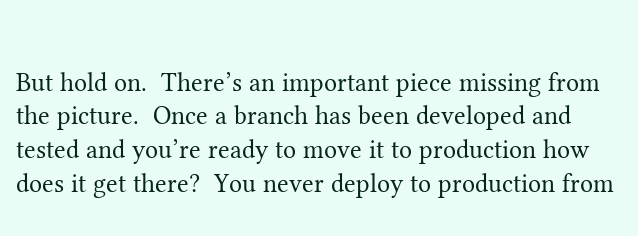But hold on.  There’s an important piece missing from the picture.  Once a branch has been developed and tested and you’re ready to move it to production how does it get there?  You never deploy to production from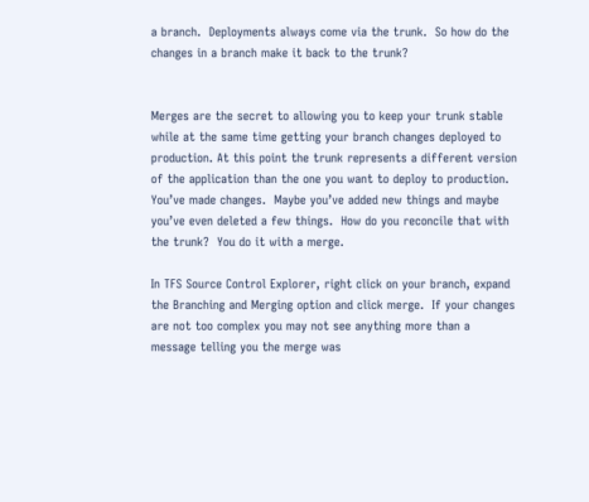a branch.  Deployments always come via the trunk.  So how do the changes in a branch make it back to the trunk?


Merges are the secret to allowing you to keep your trunk stable while at the same time getting your branch changes deployed to production. At this point the trunk represents a different version of the application than the one you want to deploy to production.  You’ve made changes.  Maybe you’ve added new things and maybe you’ve even deleted a few things.  How do you reconcile that with the trunk?  You do it with a merge.

In TFS Source Control Explorer, right click on your branch, expand the Branching and Merging option and click merge.  If your changes are not too complex you may not see anything more than a message telling you the merge was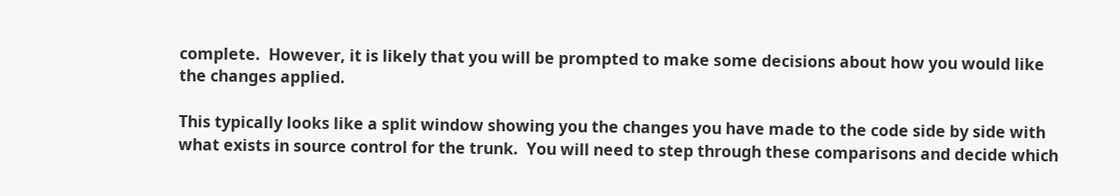complete.  However, it is likely that you will be prompted to make some decisions about how you would like the changes applied.

This typically looks like a split window showing you the changes you have made to the code side by side with what exists in source control for the trunk.  You will need to step through these comparisons and decide which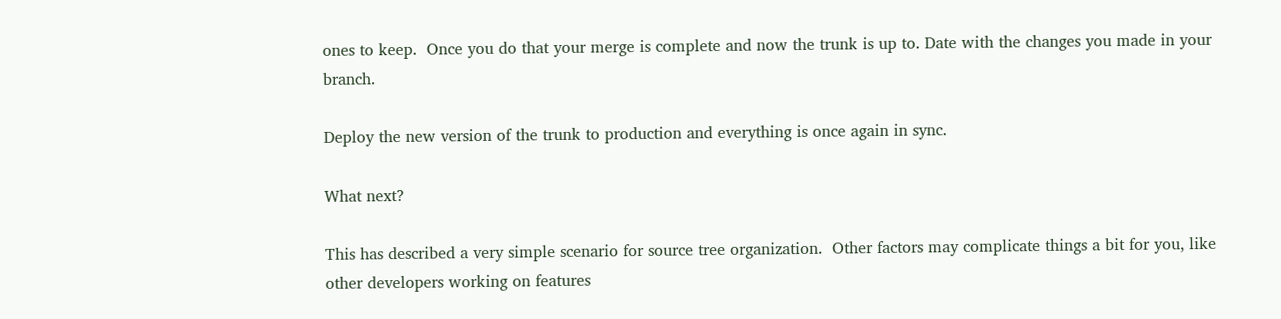ones to keep.  Once you do that your merge is complete and now the trunk is up to. Date with the changes you made in your branch.

Deploy the new version of the trunk to production and everything is once again in sync.

What next?

This has described a very simple scenario for source tree organization.  Other factors may complicate things a bit for you, like other developers working on features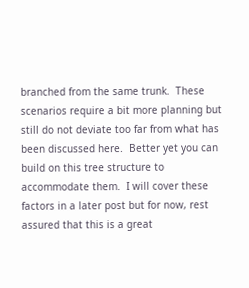branched from the same trunk.  These scenarios require a bit more planning but still do not deviate too far from what has been discussed here.  Better yet you can build on this tree structure to accommodate them.  I will cover these factors in a later post but for now, rest assured that this is a great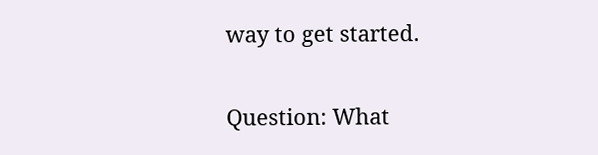way to get started.

Question: What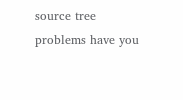source tree problems have you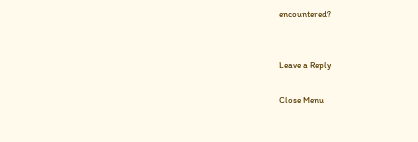encountered?


Leave a Reply

Close Menu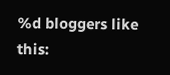%d bloggers like this: